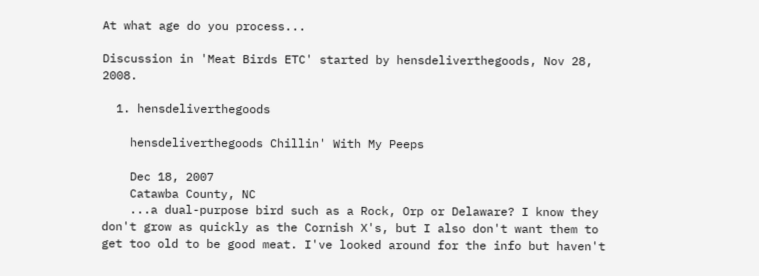At what age do you process...

Discussion in 'Meat Birds ETC' started by hensdeliverthegoods, Nov 28, 2008.

  1. hensdeliverthegoods

    hensdeliverthegoods Chillin' With My Peeps

    Dec 18, 2007
    Catawba County, NC
    ...a dual-purpose bird such as a Rock, Orp or Delaware? I know they don't grow as quickly as the Cornish X's, but I also don't want them to get too old to be good meat. I've looked around for the info but haven't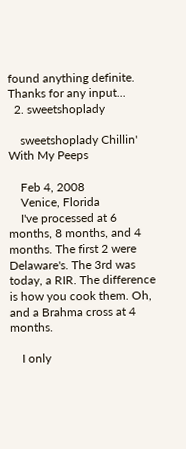found anything definite. Thanks for any input...
  2. sweetshoplady

    sweetshoplady Chillin' With My Peeps

    Feb 4, 2008
    Venice, Florida
    I've processed at 6 months, 8 months, and 4 months. The first 2 were Delaware's. The 3rd was today, a RIR. The difference is how you cook them. Oh, and a Brahma cross at 4 months.

    I only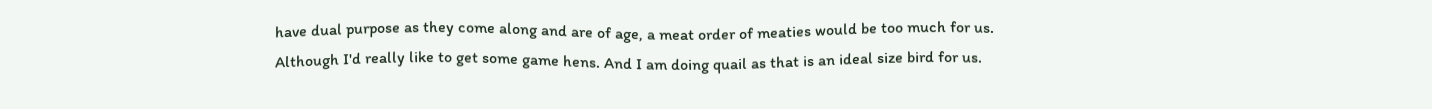have dual purpose as they come along and are of age, a meat order of meaties would be too much for us. Although I'd really like to get some game hens. And I am doing quail as that is an ideal size bird for us.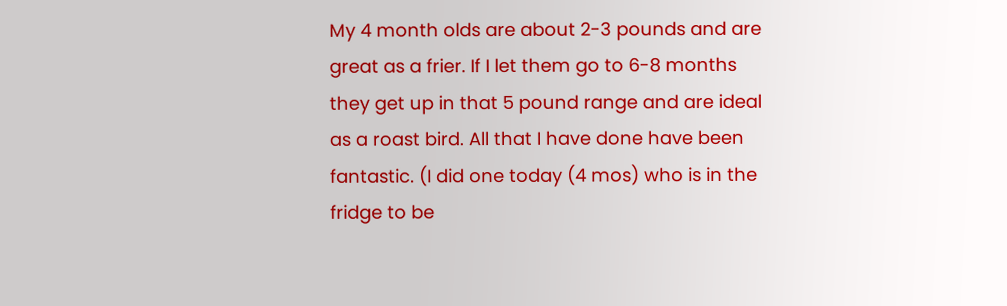My 4 month olds are about 2-3 pounds and are great as a frier. If I let them go to 6-8 months they get up in that 5 pound range and are ideal as a roast bird. All that I have done have been fantastic. (I did one today (4 mos) who is in the fridge to be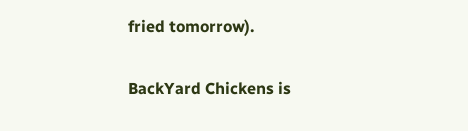fried tomorrow).

BackYard Chickens is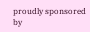proudly sponsored by